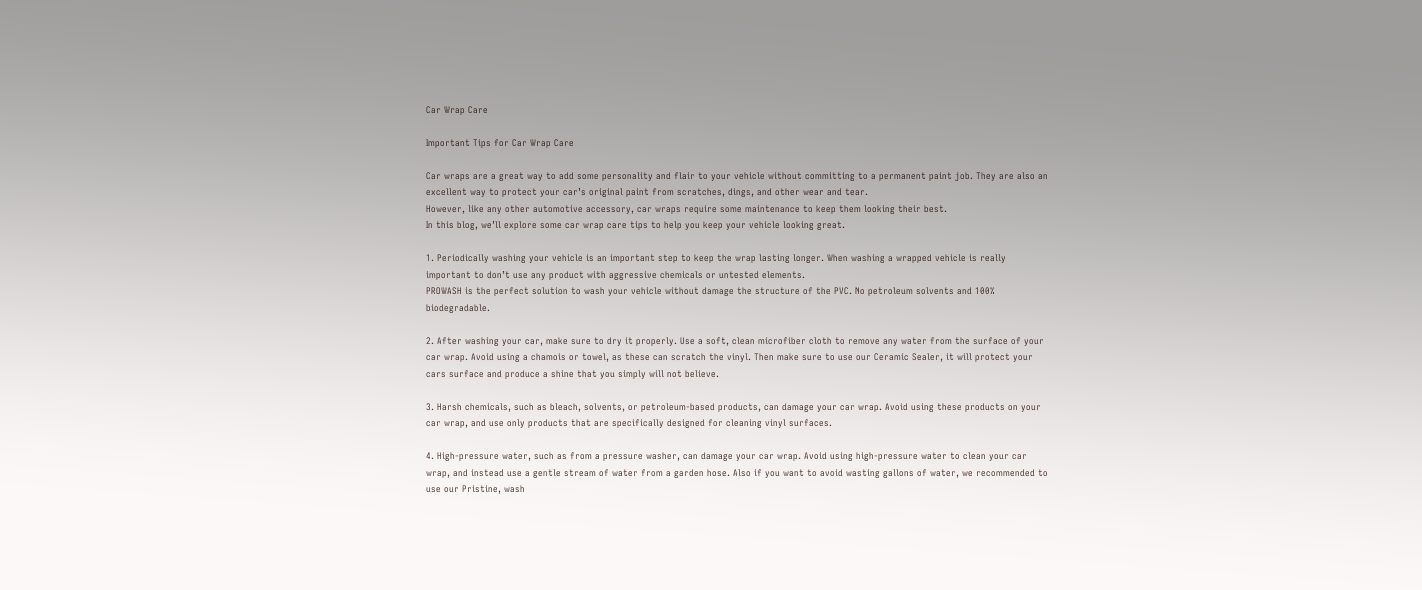Car Wrap Care

Important Tips for Car Wrap Care

Car wraps are a great way to add some personality and flair to your vehicle without committing to a permanent paint job. They are also an excellent way to protect your car’s original paint from scratches, dings, and other wear and tear.
However, like any other automotive accessory, car wraps require some maintenance to keep them looking their best.
In this blog, we’ll explore some car wrap care tips to help you keep your vehicle looking great.

1. Periodically washing your vehicle is an important step to keep the wrap lasting longer. When washing a wrapped vehicle is really important to don’t use any product with aggressive chemicals or untested elements.
PROWASH is the perfect solution to wash your vehicle without damage the structure of the PVC. No petroleum solvents and 100% biodegradable.

2. After washing your car, make sure to dry it properly. Use a soft, clean microfiber cloth to remove any water from the surface of your car wrap. Avoid using a chamois or towel, as these can scratch the vinyl. Then make sure to use our Ceramic Sealer, it will protect your cars surface and produce a shine that you simply will not believe.

3. Harsh chemicals, such as bleach, solvents, or petroleum-based products, can damage your car wrap. Avoid using these products on your car wrap, and use only products that are specifically designed for cleaning vinyl surfaces.

4. High-pressure water, such as from a pressure washer, can damage your car wrap. Avoid using high-pressure water to clean your car wrap, and instead use a gentle stream of water from a garden hose. Also if you want to avoid wasting gallons of water, we recommended to use our Pristine, wash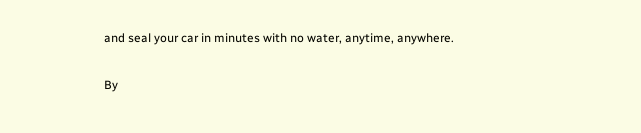and seal your car in minutes with no water, anytime, anywhere.

By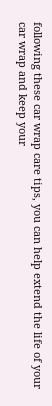following these car wrap care tips, you can help extend the life of your car wrap and keep your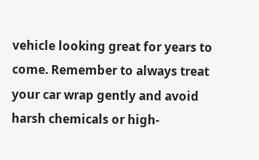vehicle looking great for years to come. Remember to always treat your car wrap gently and avoid harsh chemicals or high-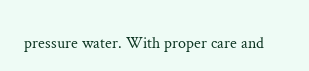pressure water. With proper care and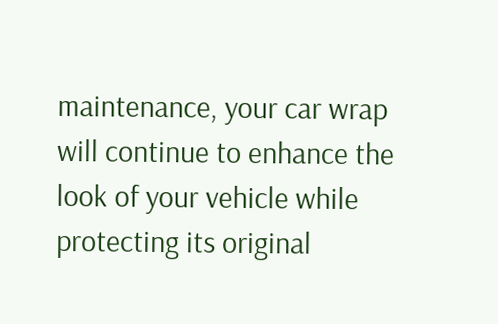maintenance, your car wrap will continue to enhance the look of your vehicle while protecting its original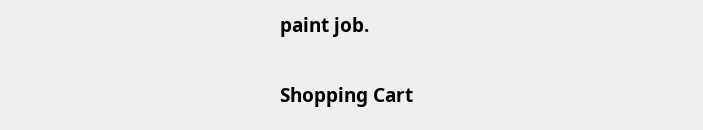paint job.

Shopping Cart